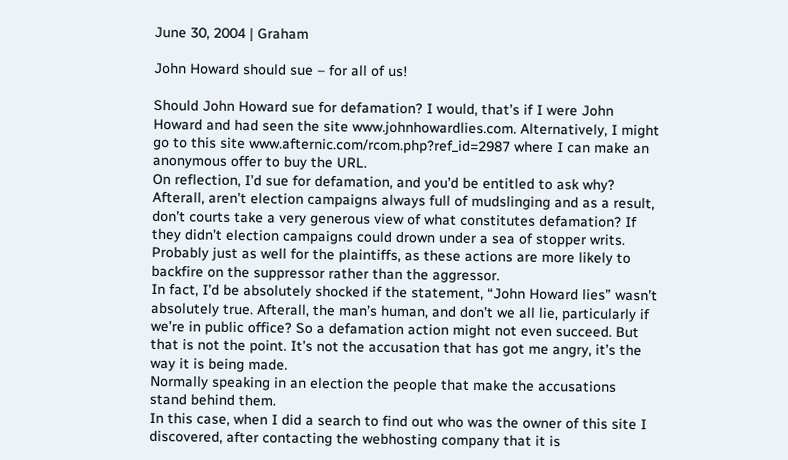June 30, 2004 | Graham

John Howard should sue – for all of us!

Should John Howard sue for defamation? I would, that’s if I were John Howard and had seen the site www.johnhowardlies.com. Alternatively, I might go to this site www.afternic.com/rcom.php?ref_id=2987 where I can make an anonymous offer to buy the URL.
On reflection, I’d sue for defamation, and you’d be entitled to ask why? Afterall, aren’t election campaigns always full of mudslinging and as a result, don’t courts take a very generous view of what constitutes defamation? If they didn’t election campaigns could drown under a sea of stopper writs. Probably just as well for the plaintiffs, as these actions are more likely to backfire on the suppressor rather than the aggressor.
In fact, I’d be absolutely shocked if the statement, “John Howard lies” wasn’t absolutely true. Afterall, the man’s human, and don’t we all lie, particularly if we’re in public office? So a defamation action might not even succeed. But that is not the point. It’s not the accusation that has got me angry, it’s the way it is being made.
Normally speaking in an election the people that make the accusations stand behind them.
In this case, when I did a search to find out who was the owner of this site I discovered, after contacting the webhosting company that it is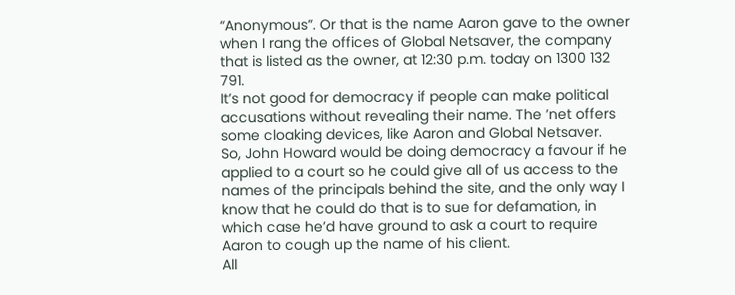“Anonymous”. Or that is the name Aaron gave to the owner when I rang the offices of Global Netsaver, the company that is listed as the owner, at 12:30 p.m. today on 1300 132 791.
It’s not good for democracy if people can make political accusations without revealing their name. The ’net offers some cloaking devices, like Aaron and Global Netsaver.
So, John Howard would be doing democracy a favour if he applied to a court so he could give all of us access to the names of the principals behind the site, and the only way I know that he could do that is to sue for defamation, in which case he’d have ground to ask a court to require Aaron to cough up the name of his client.
All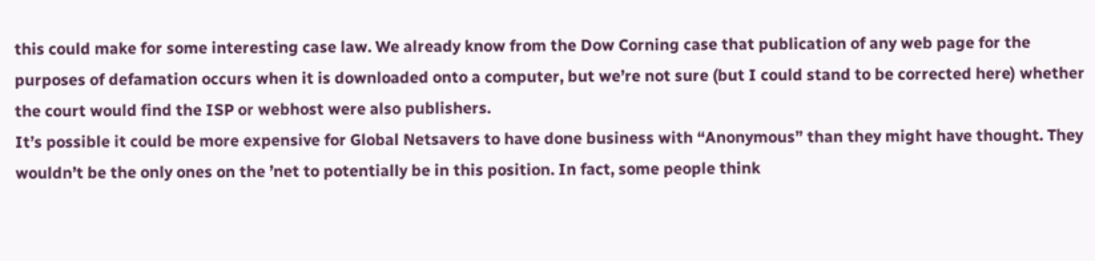this could make for some interesting case law. We already know from the Dow Corning case that publication of any web page for the purposes of defamation occurs when it is downloaded onto a computer, but we’re not sure (but I could stand to be corrected here) whether the court would find the ISP or webhost were also publishers.
It’s possible it could be more expensive for Global Netsavers to have done business with “Anonymous” than they might have thought. They wouldn’t be the only ones on the ’net to potentially be in this position. In fact, some people think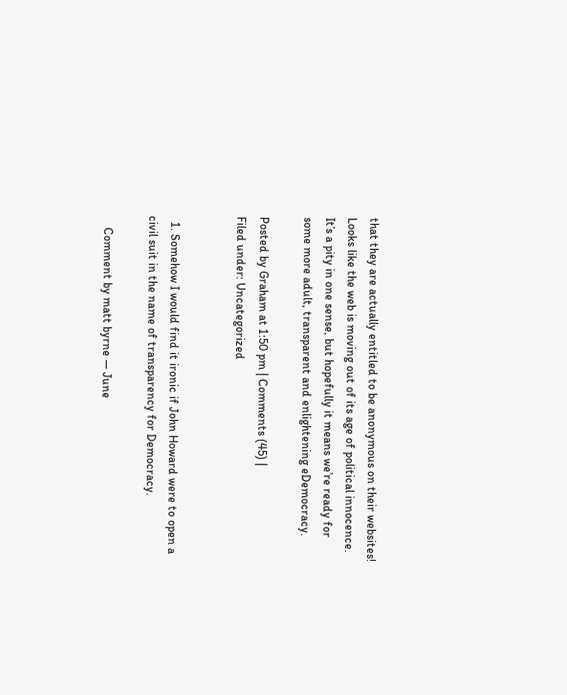that they are actually entitled to be anonymous on their websites!
Looks like the web is moving out of its age of political innocence. It’s a pity in one sense, but hopefully it means we’re ready for some more adult, transparent and enlightening eDemocracy.

Posted by Graham at 1:50 pm | Comments (45) |
Filed under: Uncategorized


  1. Somehow I would find it ironic if John Howard were to open a civil suit in the name of transparency for Democracy.

    Comment by matt byrne — June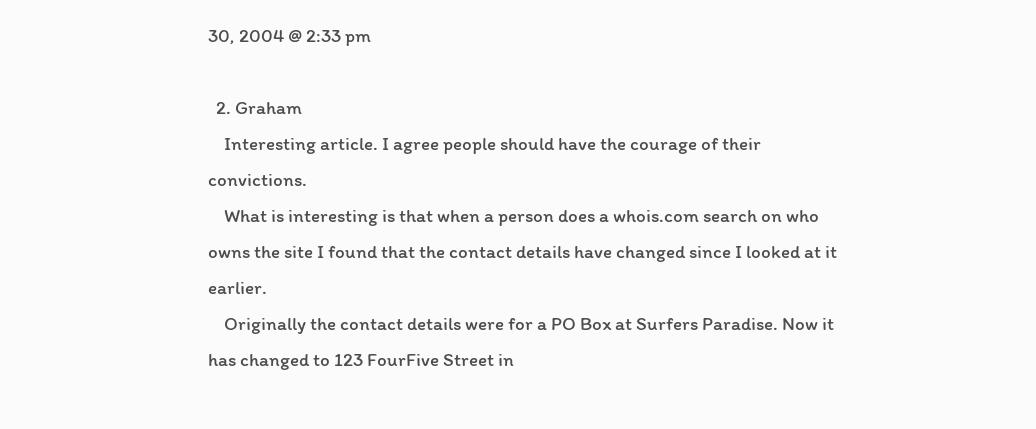30, 2004 @ 2:33 pm

  2. Graham
    Interesting article. I agree people should have the courage of their convictions.
    What is interesting is that when a person does a whois.com search on who owns the site I found that the contact details have changed since I looked at it earlier.
    Originally the contact details were for a PO Box at Surfers Paradise. Now it has changed to 123 FourFive Street in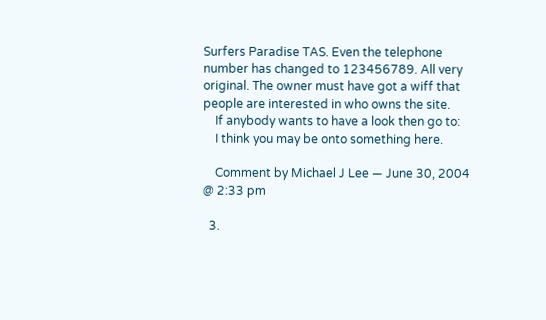Surfers Paradise TAS. Even the telephone number has changed to 123456789. All very original. The owner must have got a wiff that people are interested in who owns the site.
    If anybody wants to have a look then go to:
    I think you may be onto something here.

    Comment by Michael J Lee — June 30, 2004 @ 2:33 pm

  3.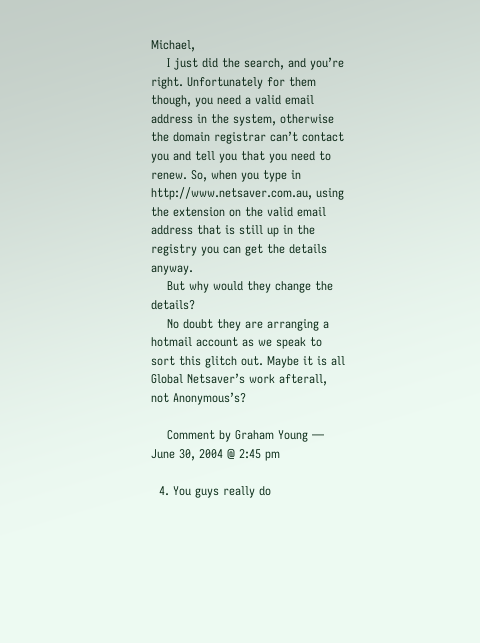Michael,
    I just did the search, and you’re right. Unfortunately for them though, you need a valid email address in the system, otherwise the domain registrar can’t contact you and tell you that you need to renew. So, when you type in http://www.netsaver.com.au, using the extension on the valid email address that is still up in the registry you can get the details anyway.
    But why would they change the details?
    No doubt they are arranging a hotmail account as we speak to sort this glitch out. Maybe it is all Global Netsaver’s work afterall, not Anonymous’s?

    Comment by Graham Young — June 30, 2004 @ 2:45 pm

  4. You guys really do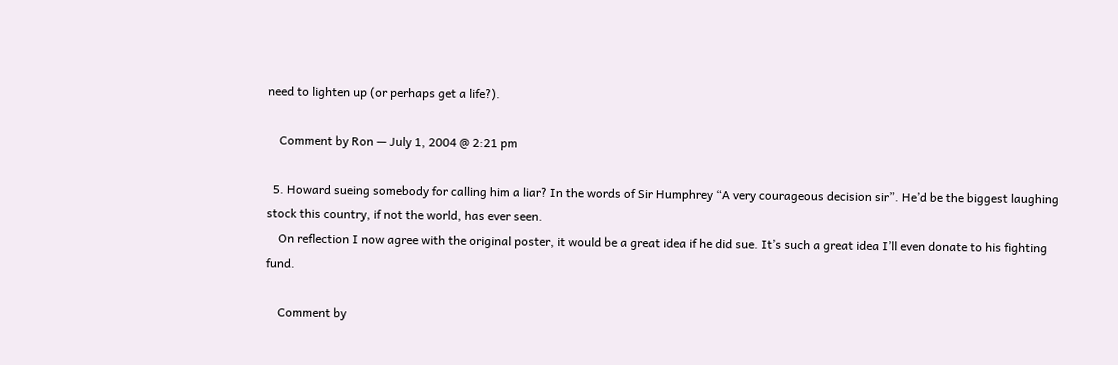need to lighten up (or perhaps get a life?).

    Comment by Ron — July 1, 2004 @ 2:21 pm

  5. Howard sueing somebody for calling him a liar? In the words of Sir Humphrey “A very courageous decision sir”. He’d be the biggest laughing stock this country, if not the world, has ever seen.
    On reflection I now agree with the original poster, it would be a great idea if he did sue. It’s such a great idea I’ll even donate to his fighting fund.

    Comment by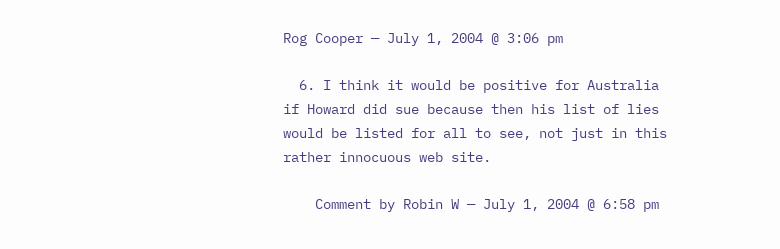Rog Cooper — July 1, 2004 @ 3:06 pm

  6. I think it would be positive for Australia if Howard did sue because then his list of lies would be listed for all to see, not just in this rather innocuous web site.

    Comment by Robin W — July 1, 2004 @ 6:58 pm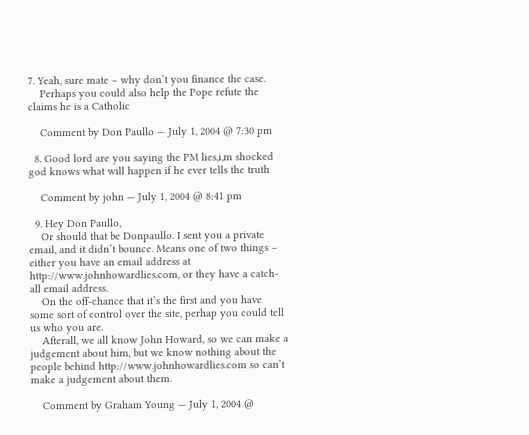7. Yeah, sure mate – why don’t you finance the case.
    Perhaps you could also help the Pope refute the claims he is a Catholic

    Comment by Don Paullo — July 1, 2004 @ 7:30 pm

  8. Good lord are you saying the PM lies,i,m shocked god knows what will happen if he ever tells the truth

    Comment by john — July 1, 2004 @ 8:41 pm

  9. Hey Don Paullo,
    Or should that be Donpaullo. I sent you a private email, and it didn’t bounce. Means one of two things – either you have an email address at http://www.johnhowardlies.com, or they have a catch-all email address.
    On the off-chance that it’s the first and you have some sort of control over the site, perhap you could tell us who you are.
    Afterall, we all know John Howard, so we can make a judgement about him, but we know nothing about the people behind http://www.johnhowardlies.com so can’t make a judgement about them.

    Comment by Graham Young — July 1, 2004 @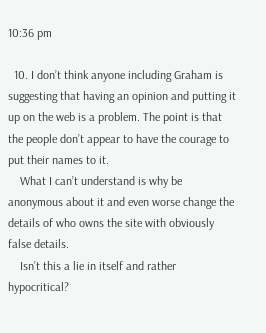10:36 pm

  10. I don’t think anyone including Graham is suggesting that having an opinion and putting it up on the web is a problem. The point is that the people don’t appear to have the courage to put their names to it.
    What I can’t understand is why be anonymous about it and even worse change the details of who owns the site with obviously false details.
    Isn’t this a lie in itself and rather hypocritical?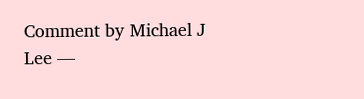Comment by Michael J Lee —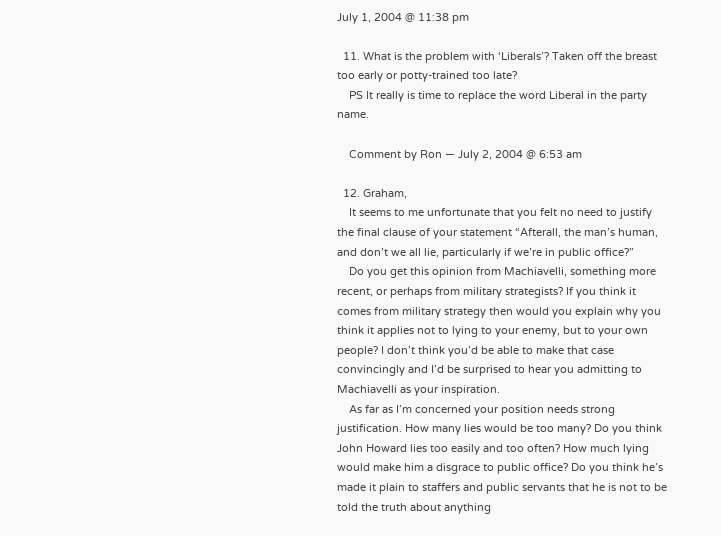July 1, 2004 @ 11:38 pm

  11. What is the problem with ‘Liberals’? Taken off the breast too early or potty-trained too late?
    PS It really is time to replace the word Liberal in the party name.

    Comment by Ron — July 2, 2004 @ 6:53 am

  12. Graham,
    It seems to me unfortunate that you felt no need to justify the final clause of your statement “Afterall, the man’s human, and don’t we all lie, particularly if we’re in public office?”
    Do you get this opinion from Machiavelli, something more recent, or perhaps from military strategists? If you think it comes from military strategy then would you explain why you think it applies not to lying to your enemy, but to your own people? I don’t think you’d be able to make that case convincingly and I’d be surprised to hear you admitting to Machiavelli as your inspiration.
    As far as I’m concerned your position needs strong justification. How many lies would be too many? Do you think John Howard lies too easily and too often? How much lying would make him a disgrace to public office? Do you think he’s made it plain to staffers and public servants that he is not to be told the truth about anything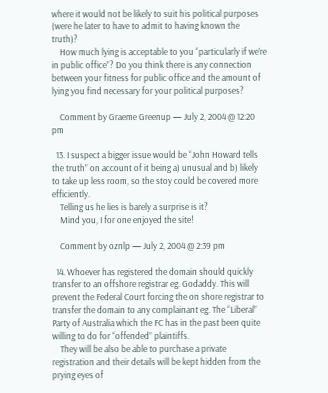where it would not be likely to suit his political purposes (were he later to have to admit to having known the truth)?
    How much lying is acceptable to you “particularly if we’re in public office”? Do you think there is any connection between your fitness for public office and the amount of lying you find necessary for your political purposes?

    Comment by Graeme Greenup — July 2, 2004 @ 12:20 pm

  13. I suspect a bigger issue would be “John Howard tells the truth” on account of it being a) unusual and b) likely to take up less room, so the stoy could be covered more efficiently.
    Telling us he lies is barely a surprise is it?
    Mind you, I for one enjoyed the site!

    Comment by oznlp — July 2, 2004 @ 2:39 pm

  14. Whoever has registered the domain should quickly transfer to an offshore registrar eg. Godaddy. This will prevent the Federal Court forcing the on shore registrar to transfer the domain to any complainant eg. The “Liberal” Party of Australia which the FC has in the past been quite willing to do for “offended” plaintiffs.
    They will be also be able to purchase a private registration and their details will be kept hidden from the prying eyes of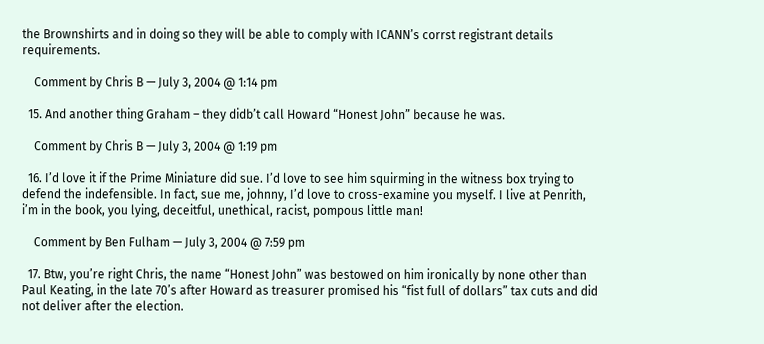the Brownshirts and in doing so they will be able to comply with ICANN’s corrst registrant details requirements.

    Comment by Chris B — July 3, 2004 @ 1:14 pm

  15. And another thing Graham – they didb’t call Howard “Honest John” because he was.

    Comment by Chris B — July 3, 2004 @ 1:19 pm

  16. I’d love it if the Prime Miniature did sue. I’d love to see him squirming in the witness box trying to defend the indefensible. In fact, sue me, johnny, I’d love to cross-examine you myself. I live at Penrith, i’m in the book, you lying, deceitful, unethical, racist, pompous little man!

    Comment by Ben Fulham — July 3, 2004 @ 7:59 pm

  17. Btw, you’re right Chris, the name “Honest John” was bestowed on him ironically by none other than Paul Keating, in the late 70’s after Howard as treasurer promised his “fist full of dollars” tax cuts and did not deliver after the election.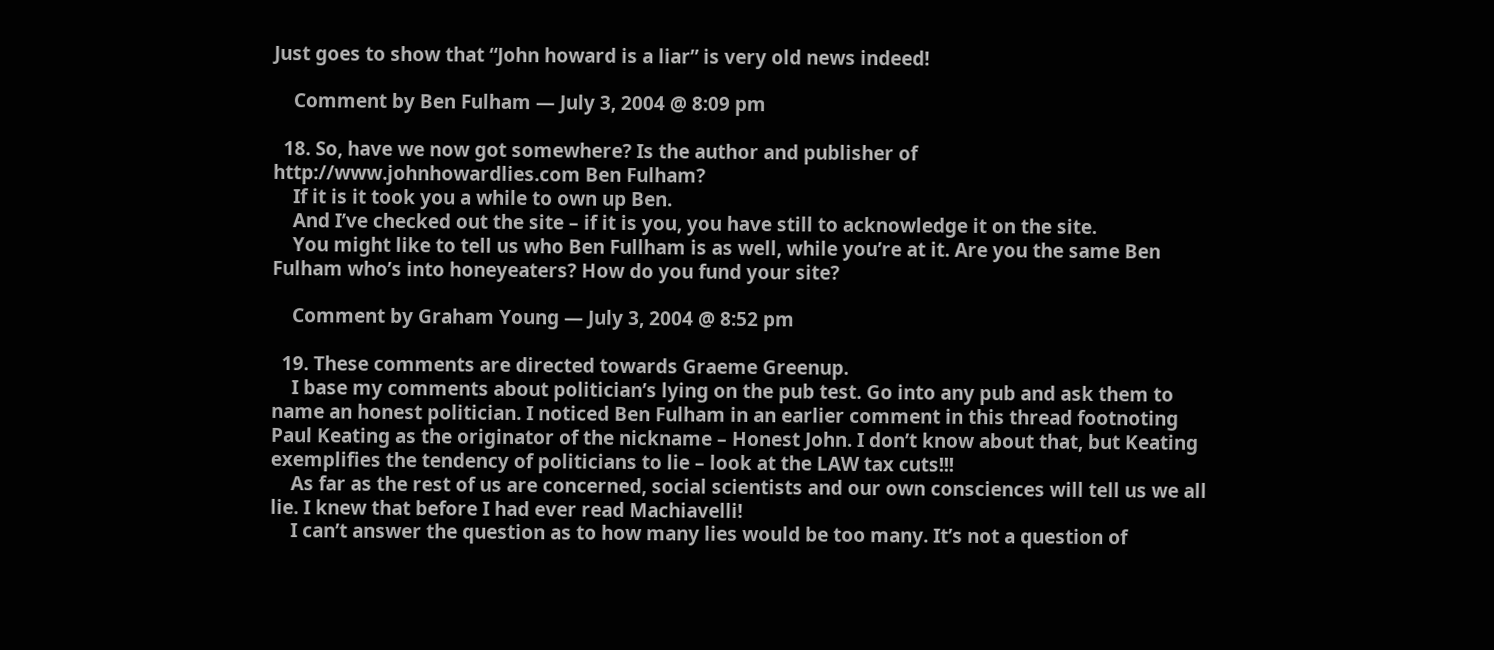Just goes to show that “John howard is a liar” is very old news indeed!

    Comment by Ben Fulham — July 3, 2004 @ 8:09 pm

  18. So, have we now got somewhere? Is the author and publisher of http://www.johnhowardlies.com Ben Fulham?
    If it is it took you a while to own up Ben.
    And I’ve checked out the site – if it is you, you have still to acknowledge it on the site.
    You might like to tell us who Ben Fullham is as well, while you’re at it. Are you the same Ben Fulham who’s into honeyeaters? How do you fund your site?

    Comment by Graham Young — July 3, 2004 @ 8:52 pm

  19. These comments are directed towards Graeme Greenup.
    I base my comments about politician’s lying on the pub test. Go into any pub and ask them to name an honest politician. I noticed Ben Fulham in an earlier comment in this thread footnoting Paul Keating as the originator of the nickname – Honest John. I don’t know about that, but Keating exemplifies the tendency of politicians to lie – look at the LAW tax cuts!!!
    As far as the rest of us are concerned, social scientists and our own consciences will tell us we all lie. I knew that before I had ever read Machiavelli!
    I can’t answer the question as to how many lies would be too many. It’s not a question of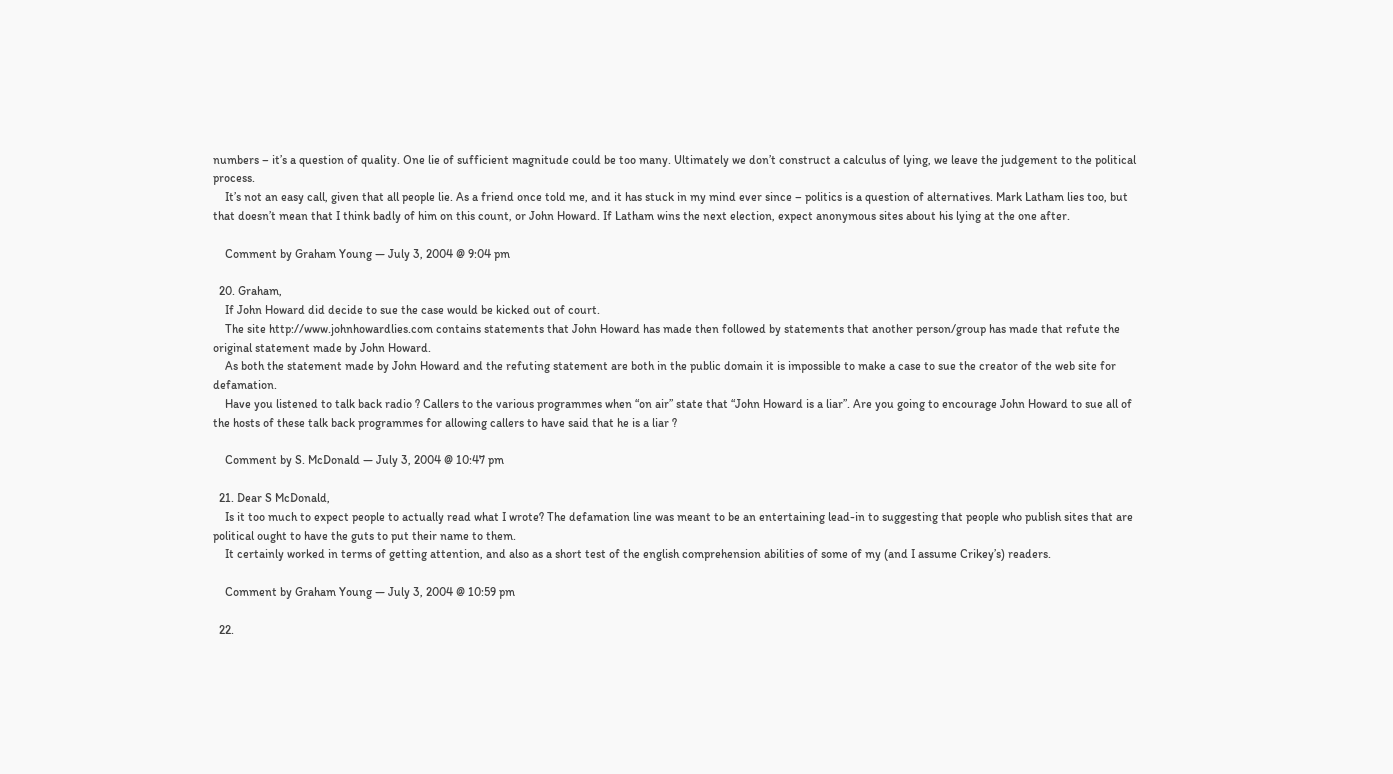numbers – it’s a question of quality. One lie of sufficient magnitude could be too many. Ultimately we don’t construct a calculus of lying, we leave the judgement to the political process.
    It’s not an easy call, given that all people lie. As a friend once told me, and it has stuck in my mind ever since – politics is a question of alternatives. Mark Latham lies too, but that doesn’t mean that I think badly of him on this count, or John Howard. If Latham wins the next election, expect anonymous sites about his lying at the one after.

    Comment by Graham Young — July 3, 2004 @ 9:04 pm

  20. Graham,
    If John Howard did decide to sue the case would be kicked out of court.
    The site http://www.johnhowardlies.com contains statements that John Howard has made then followed by statements that another person/group has made that refute the original statement made by John Howard.
    As both the statement made by John Howard and the refuting statement are both in the public domain it is impossible to make a case to sue the creator of the web site for defamation.
    Have you listened to talk back radio ? Callers to the various programmes when “on air” state that “John Howard is a liar”. Are you going to encourage John Howard to sue all of the hosts of these talk back programmes for allowing callers to have said that he is a liar ?

    Comment by S. McDonald — July 3, 2004 @ 10:47 pm

  21. Dear S McDonald,
    Is it too much to expect people to actually read what I wrote? The defamation line was meant to be an entertaining lead-in to suggesting that people who publish sites that are political ought to have the guts to put their name to them.
    It certainly worked in terms of getting attention, and also as a short test of the english comprehension abilities of some of my (and I assume Crikey’s) readers.

    Comment by Graham Young — July 3, 2004 @ 10:59 pm

  22.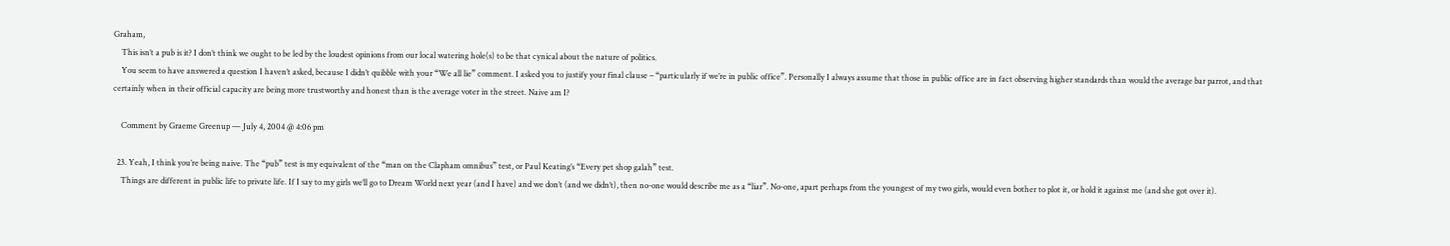Graham,
    This isn’t a pub is it? I don’t think we ought to be led by the loudest opinions from our local watering hole(s) to be that cynical about the nature of politics.
    You seem to have answered a question I haven’t asked, because I didn’t quibble with your “We all lie” comment. I asked you to justify your final clause – “particularly if we’re in public office”. Personally I always assume that those in public office are in fact observing higher standards than would the average bar parrot, and that certainly when in their official capacity are being more trustworthy and honest than is the average voter in the street. Naive am I?

    Comment by Graeme Greenup — July 4, 2004 @ 4:06 pm

  23. Yeah, I think you’re being naive. The “pub” test is my equivalent of the “man on the Clapham omnibus” test, or Paul Keating’s “Every pet shop galah” test.
    Things are different in public life to private life. If I say to my girls we’ll go to Dream World next year (and I have) and we don’t (and we didn’t), then no-one would describe me as a “liar”. No-one, apart perhaps from the youngest of my two girls, would even bother to plot it, or hold it against me (and she got over it).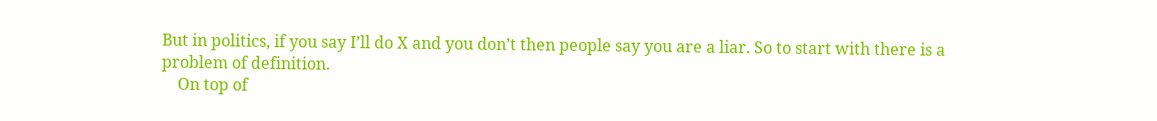But in politics, if you say I’ll do X and you don’t then people say you are a liar. So to start with there is a problem of definition.
    On top of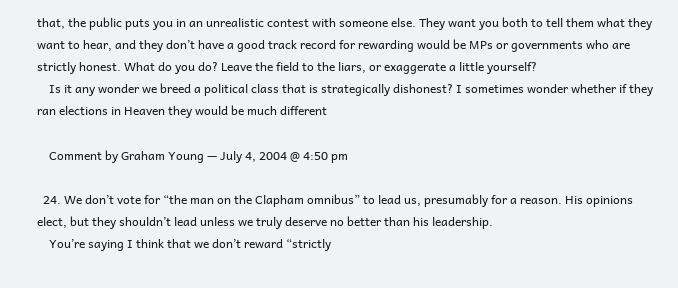that, the public puts you in an unrealistic contest with someone else. They want you both to tell them what they want to hear, and they don’t have a good track record for rewarding would be MPs or governments who are strictly honest. What do you do? Leave the field to the liars, or exaggerate a little yourself?
    Is it any wonder we breed a political class that is strategically dishonest? I sometimes wonder whether if they ran elections in Heaven they would be much different

    Comment by Graham Young — July 4, 2004 @ 4:50 pm

  24. We don’t vote for “the man on the Clapham omnibus” to lead us, presumably for a reason. His opinions elect, but they shouldn’t lead unless we truly deserve no better than his leadership.
    You’re saying I think that we don’t reward “strictly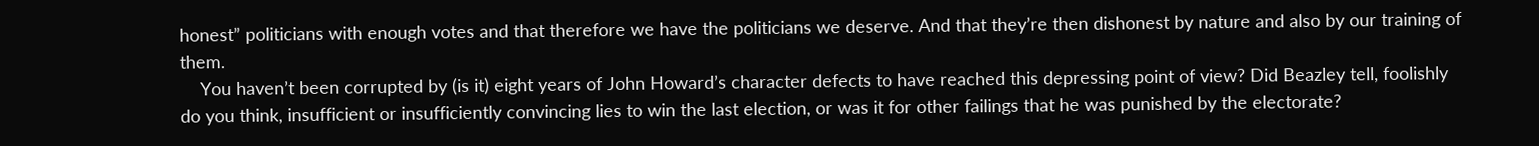honest” politicians with enough votes and that therefore we have the politicians we deserve. And that they’re then dishonest by nature and also by our training of them.
    You haven’t been corrupted by (is it) eight years of John Howard’s character defects to have reached this depressing point of view? Did Beazley tell, foolishly do you think, insufficient or insufficiently convincing lies to win the last election, or was it for other failings that he was punished by the electorate?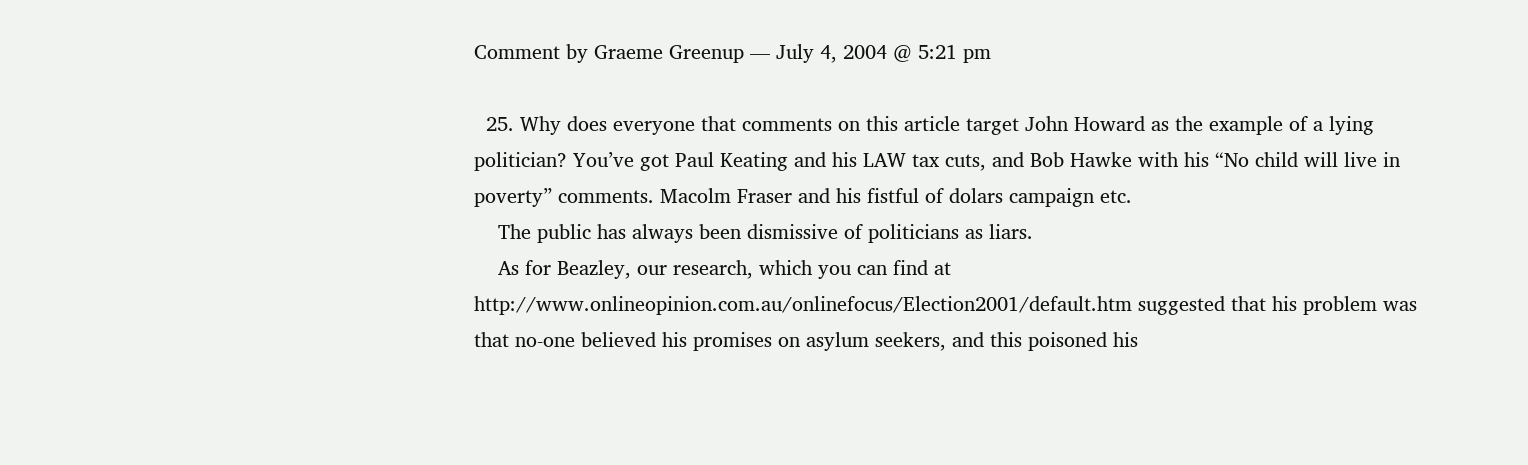Comment by Graeme Greenup — July 4, 2004 @ 5:21 pm

  25. Why does everyone that comments on this article target John Howard as the example of a lying politician? You’ve got Paul Keating and his LAW tax cuts, and Bob Hawke with his “No child will live in poverty” comments. Macolm Fraser and his fistful of dolars campaign etc.
    The public has always been dismissive of politicians as liars.
    As for Beazley, our research, which you can find at http://www.onlineopinion.com.au/onlinefocus/Election2001/default.htm suggested that his problem was that no-one believed his promises on asylum seekers, and this poisoned his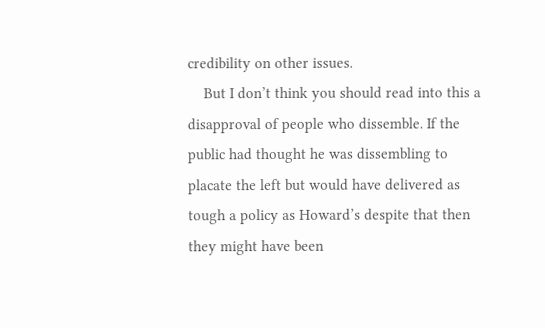credibility on other issues.
    But I don’t think you should read into this a disapproval of people who dissemble. If the public had thought he was dissembling to placate the left but would have delivered as tough a policy as Howard’s despite that then they might have been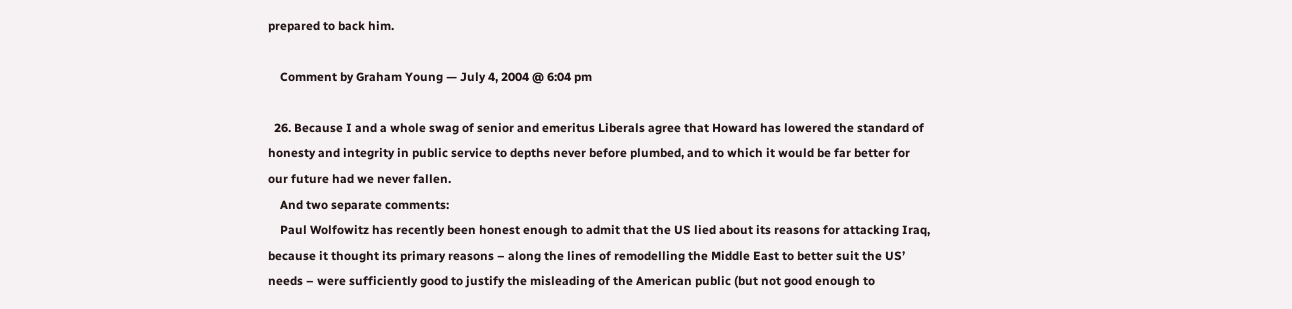prepared to back him.

    Comment by Graham Young — July 4, 2004 @ 6:04 pm

  26. Because I and a whole swag of senior and emeritus Liberals agree that Howard has lowered the standard of honesty and integrity in public service to depths never before plumbed, and to which it would be far better for our future had we never fallen.
    And two separate comments:
    Paul Wolfowitz has recently been honest enough to admit that the US lied about its reasons for attacking Iraq, because it thought its primary reasons – along the lines of remodelling the Middle East to better suit the US’ needs – were sufficiently good to justify the misleading of the American public (but not good enough to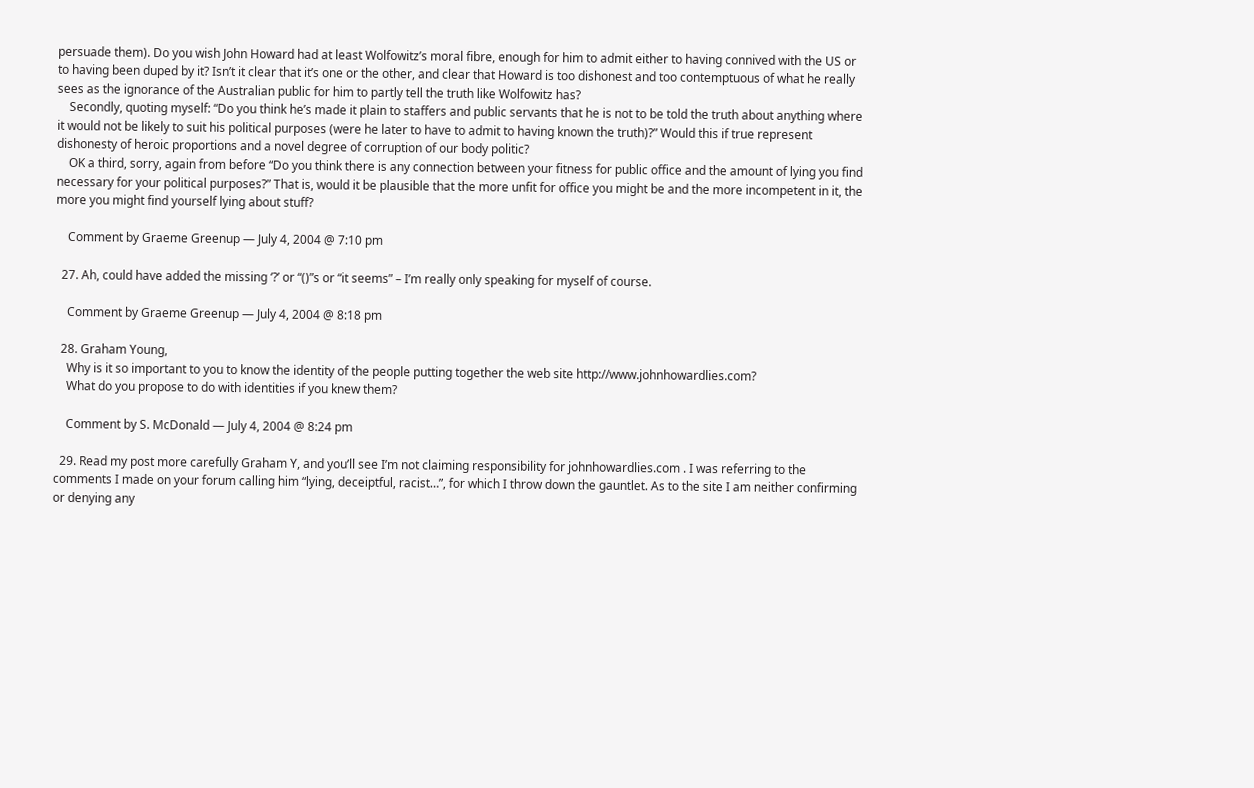persuade them). Do you wish John Howard had at least Wolfowitz’s moral fibre, enough for him to admit either to having connived with the US or to having been duped by it? Isn’t it clear that it’s one or the other, and clear that Howard is too dishonest and too contemptuous of what he really sees as the ignorance of the Australian public for him to partly tell the truth like Wolfowitz has?
    Secondly, quoting myself: “Do you think he’s made it plain to staffers and public servants that he is not to be told the truth about anything where it would not be likely to suit his political purposes (were he later to have to admit to having known the truth)?” Would this if true represent dishonesty of heroic proportions and a novel degree of corruption of our body politic?
    OK a third, sorry, again from before “Do you think there is any connection between your fitness for public office and the amount of lying you find necessary for your political purposes?” That is, would it be plausible that the more unfit for office you might be and the more incompetent in it, the more you might find yourself lying about stuff?

    Comment by Graeme Greenup — July 4, 2004 @ 7:10 pm

  27. Ah, could have added the missing ‘?’ or “()”s or “it seems” – I’m really only speaking for myself of course.

    Comment by Graeme Greenup — July 4, 2004 @ 8:18 pm

  28. Graham Young,
    Why is it so important to you to know the identity of the people putting together the web site http://www.johnhowardlies.com?
    What do you propose to do with identities if you knew them?

    Comment by S. McDonald — July 4, 2004 @ 8:24 pm

  29. Read my post more carefully Graham Y, and you’ll see I’m not claiming responsibility for johnhowardlies.com . I was referring to the comments I made on your forum calling him “lying, deceiptful, racist…”, for which I throw down the gauntlet. As to the site I am neither confirming or denying any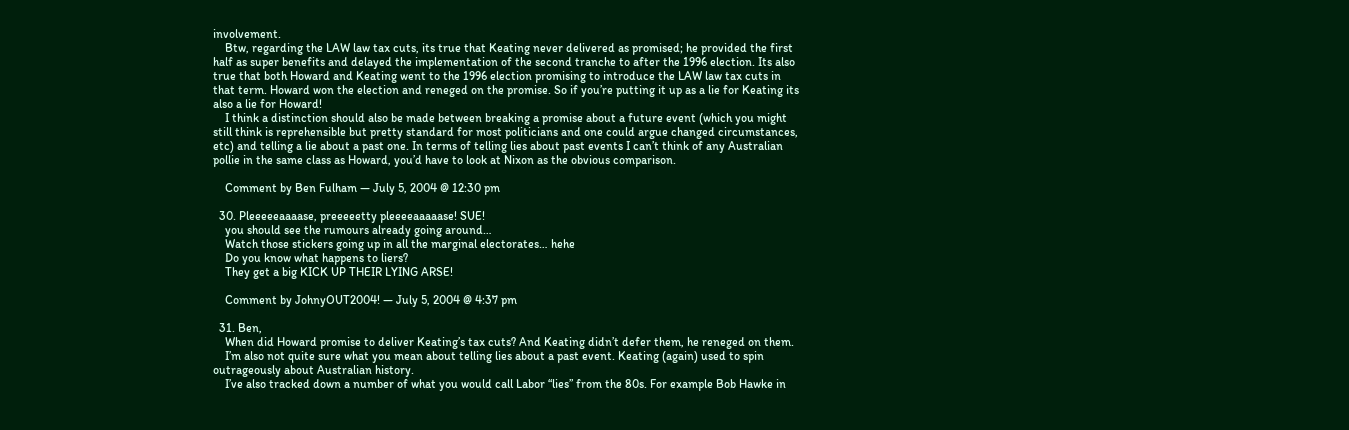involvement.
    Btw, regarding the LAW law tax cuts, its true that Keating never delivered as promised; he provided the first half as super benefits and delayed the implementation of the second tranche to after the 1996 election. Its also true that both Howard and Keating went to the 1996 election promising to introduce the LAW law tax cuts in that term. Howard won the election and reneged on the promise. So if you’re putting it up as a lie for Keating its also a lie for Howard!
    I think a distinction should also be made between breaking a promise about a future event (which you might still think is reprehensible but pretty standard for most politicians and one could argue changed circumstances, etc) and telling a lie about a past one. In terms of telling lies about past events I can’t think of any Australian pollie in the same class as Howard, you’d have to look at Nixon as the obvious comparison.

    Comment by Ben Fulham — July 5, 2004 @ 12:30 pm

  30. Pleeeeeaaaase, preeeeetty pleeeeaaaaase! SUE!
    you should see the rumours already going around…
    Watch those stickers going up in all the marginal electorates… hehe
    Do you know what happens to liers?
    They get a big KICK UP THEIR LYING ARSE!

    Comment by JohnyOUT2004! — July 5, 2004 @ 4:37 pm

  31. Ben,
    When did Howard promise to deliver Keating’s tax cuts? And Keating didn’t defer them, he reneged on them.
    I’m also not quite sure what you mean about telling lies about a past event. Keating (again) used to spin outrageously about Australian history.
    I’ve also tracked down a number of what you would call Labor “lies” from the 80s. For example Bob Hawke in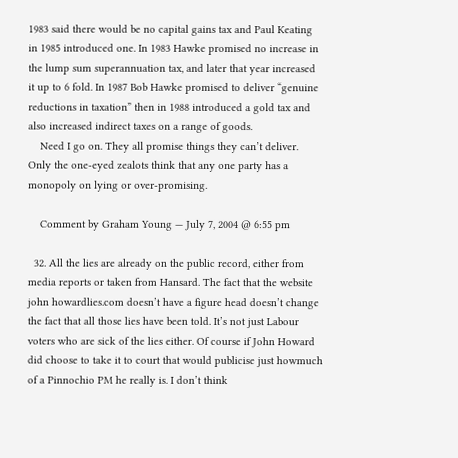1983 said there would be no capital gains tax and Paul Keating in 1985 introduced one. In 1983 Hawke promised no increase in the lump sum superannuation tax, and later that year increased it up to 6 fold. In 1987 Bob Hawke promised to deliver “genuine reductions in taxation” then in 1988 introduced a gold tax and also increased indirect taxes on a range of goods.
    Need I go on. They all promise things they can’t deliver. Only the one-eyed zealots think that any one party has a monopoly on lying or over-promising.

    Comment by Graham Young — July 7, 2004 @ 6:55 pm

  32. All the lies are already on the public record, either from media reports or taken from Hansard. The fact that the website john howardlies.com doesn’t have a figure head doesn’t change the fact that all those lies have been told. It’s not just Labour voters who are sick of the lies either. Of course if John Howard did choose to take it to court that would publicise just howmuch of a Pinnochio PM he really is. I don’t think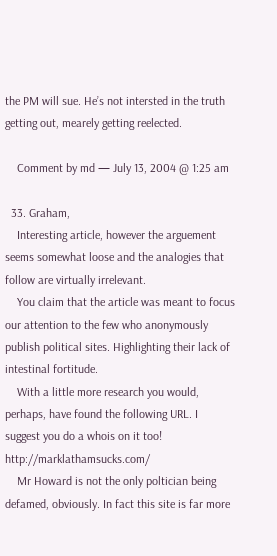the PM will sue. He’s not intersted in the truth getting out, mearely getting reelected.

    Comment by md — July 13, 2004 @ 1:25 am

  33. Graham,
    Interesting article, however the arguement seems somewhat loose and the analogies that follow are virtually irrelevant.
    You claim that the article was meant to focus our attention to the few who anonymously publish political sites. Highlighting their lack of intestinal fortitude.
    With a little more research you would, perhaps, have found the following URL. I suggest you do a whois on it too! http://marklathamsucks.com/
    Mr Howard is not the only poltician being defamed, obviously. In fact this site is far more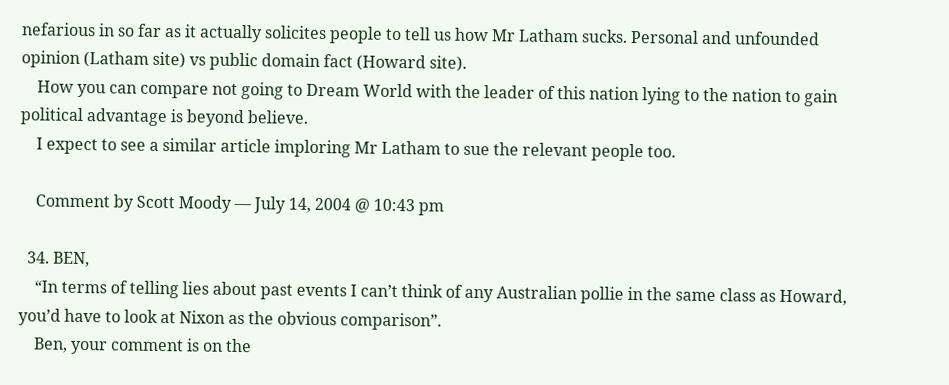nefarious in so far as it actually solicites people to tell us how Mr Latham sucks. Personal and unfounded opinion (Latham site) vs public domain fact (Howard site).
    How you can compare not going to Dream World with the leader of this nation lying to the nation to gain political advantage is beyond believe.
    I expect to see a similar article imploring Mr Latham to sue the relevant people too.

    Comment by Scott Moody — July 14, 2004 @ 10:43 pm

  34. BEN,
    “In terms of telling lies about past events I can’t think of any Australian pollie in the same class as Howard, you’d have to look at Nixon as the obvious comparison”.
    Ben, your comment is on the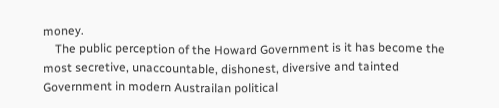money.
    The public perception of the Howard Government is it has become the most secretive, unaccountable, dishonest, diversive and tainted Government in modern Austrailan political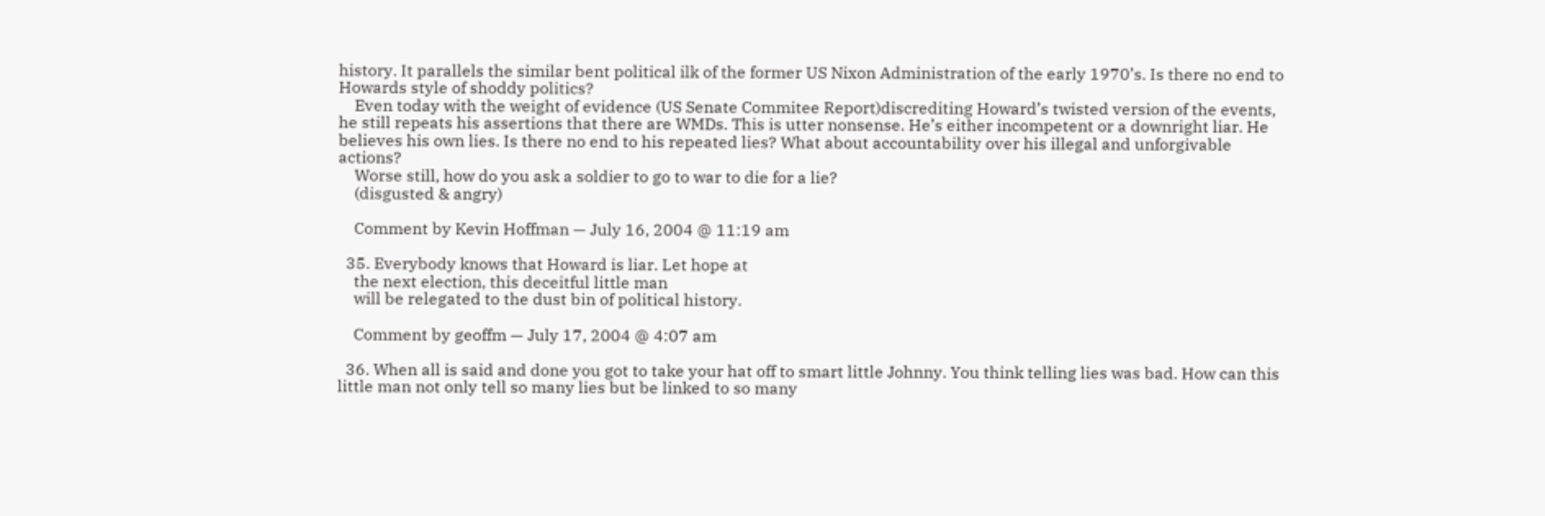history. It parallels the similar bent political ilk of the former US Nixon Administration of the early 1970’s. Is there no end to Howards style of shoddy politics?
    Even today with the weight of evidence (US Senate Commitee Report)discrediting Howard’s twisted version of the events, he still repeats his assertions that there are WMDs. This is utter nonsense. He’s either incompetent or a downright liar. He believes his own lies. Is there no end to his repeated lies? What about accountability over his illegal and unforgivable actions?
    Worse still, how do you ask a soldier to go to war to die for a lie?
    (disgusted & angry)

    Comment by Kevin Hoffman — July 16, 2004 @ 11:19 am

  35. Everybody knows that Howard is liar. Let hope at
    the next election, this deceitful little man
    will be relegated to the dust bin of political history.

    Comment by geoffm — July 17, 2004 @ 4:07 am

  36. When all is said and done you got to take your hat off to smart little Johnny. You think telling lies was bad. How can this little man not only tell so many lies but be linked to so many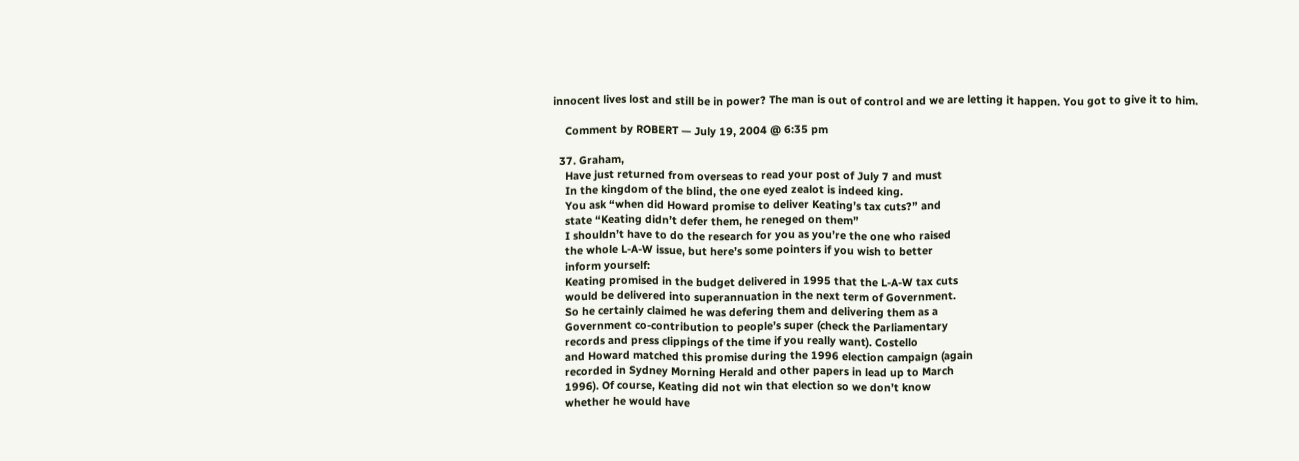innocent lives lost and still be in power? The man is out of control and we are letting it happen. You got to give it to him.

    Comment by ROBERT — July 19, 2004 @ 6:35 pm

  37. Graham,
    Have just returned from overseas to read your post of July 7 and must
    In the kingdom of the blind, the one eyed zealot is indeed king.
    You ask “when did Howard promise to deliver Keating’s tax cuts?” and
    state “Keating didn’t defer them, he reneged on them”
    I shouldn’t have to do the research for you as you’re the one who raised
    the whole L-A-W issue, but here’s some pointers if you wish to better
    inform yourself:
    Keating promised in the budget delivered in 1995 that the L-A-W tax cuts
    would be delivered into superannuation in the next term of Government.
    So he certainly claimed he was defering them and delivering them as a
    Government co-contribution to people’s super (check the Parliamentary
    records and press clippings of the time if you really want). Costello
    and Howard matched this promise during the 1996 election campaign (again
    recorded in Sydney Morning Herald and other papers in lead up to March
    1996). Of course, Keating did not win that election so we don’t know
    whether he would have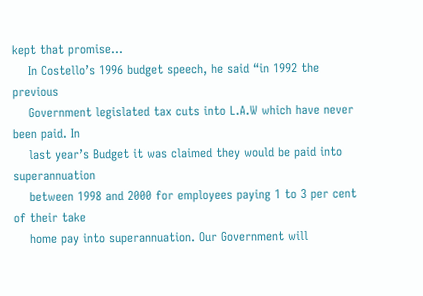kept that promise…
    In Costello’s 1996 budget speech, he said “in 1992 the previous
    Government legislated tax cuts into L.A.W which have never been paid. In
    last year’s Budget it was claimed they would be paid into superannuation
    between 1998 and 2000 for employees paying 1 to 3 per cent of their take
    home pay into superannuation. Our Government will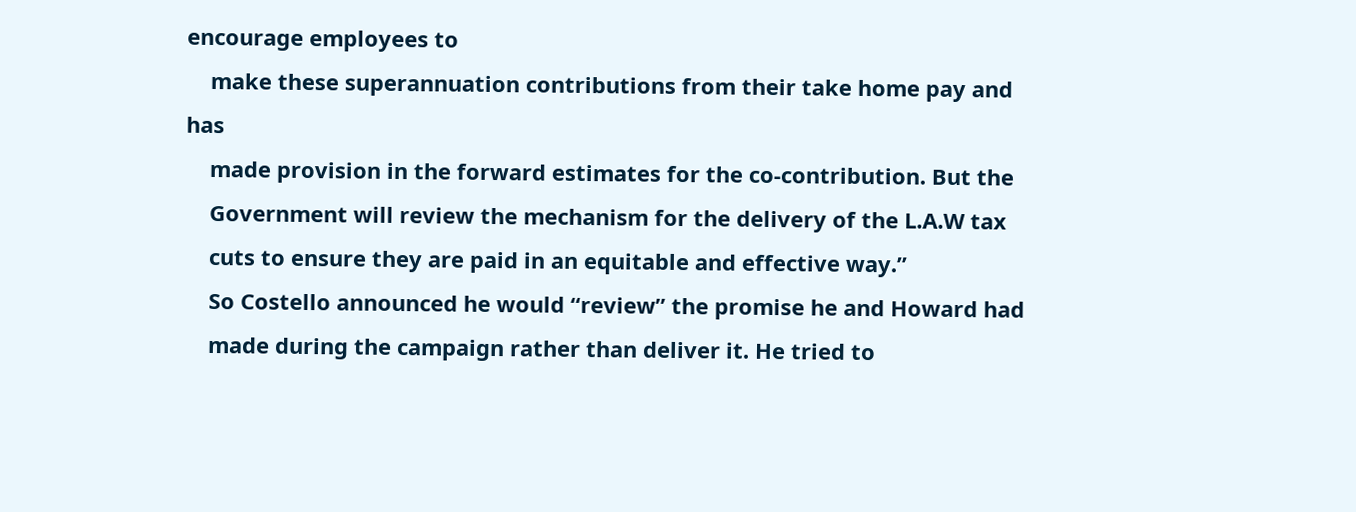encourage employees to
    make these superannuation contributions from their take home pay and has
    made provision in the forward estimates for the co-contribution. But the
    Government will review the mechanism for the delivery of the L.A.W tax
    cuts to ensure they are paid in an equitable and effective way.”
    So Costello announced he would “review” the promise he and Howard had
    made during the campaign rather than deliver it. He tried to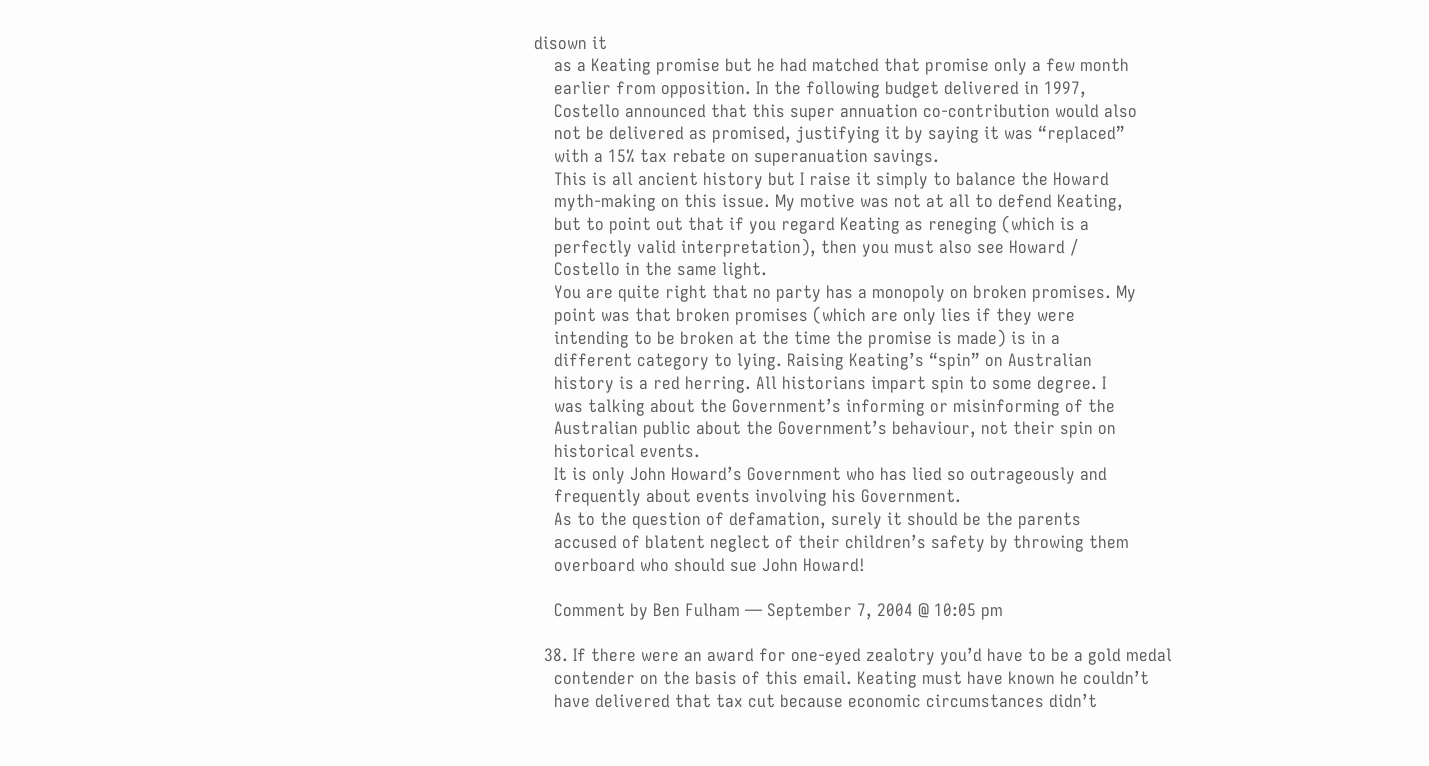disown it
    as a Keating promise but he had matched that promise only a few month
    earlier from opposition. In the following budget delivered in 1997,
    Costello announced that this super annuation co-contribution would also
    not be delivered as promised, justifying it by saying it was “replaced”
    with a 15% tax rebate on superanuation savings.
    This is all ancient history but I raise it simply to balance the Howard
    myth-making on this issue. My motive was not at all to defend Keating,
    but to point out that if you regard Keating as reneging (which is a
    perfectly valid interpretation), then you must also see Howard /
    Costello in the same light.
    You are quite right that no party has a monopoly on broken promises. My
    point was that broken promises (which are only lies if they were
    intending to be broken at the time the promise is made) is in a
    different category to lying. Raising Keating’s “spin” on Australian
    history is a red herring. All historians impart spin to some degree. I
    was talking about the Government’s informing or misinforming of the
    Australian public about the Government’s behaviour, not their spin on
    historical events.
    It is only John Howard’s Government who has lied so outrageously and
    frequently about events involving his Government.
    As to the question of defamation, surely it should be the parents
    accused of blatent neglect of their children’s safety by throwing them
    overboard who should sue John Howard!

    Comment by Ben Fulham — September 7, 2004 @ 10:05 pm

  38. If there were an award for one-eyed zealotry you’d have to be a gold medal
    contender on the basis of this email. Keating must have known he couldn’t
    have delivered that tax cut because economic circumstances didn’t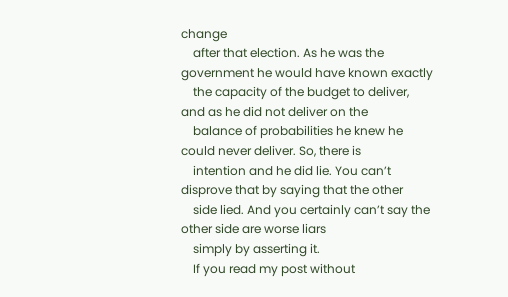change
    after that election. As he was the government he would have known exactly
    the capacity of the budget to deliver, and as he did not deliver on the
    balance of probabilities he knew he could never deliver. So, there is
    intention and he did lie. You can’t disprove that by saying that the other
    side lied. And you certainly can’t say the other side are worse liars
    simply by asserting it.
    If you read my post without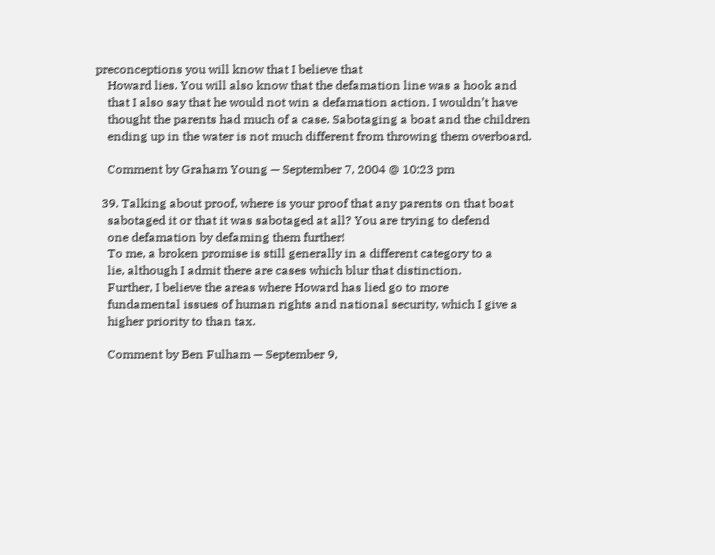preconceptions you will know that I believe that
    Howard lies. You will also know that the defamation line was a hook and
    that I also say that he would not win a defamation action. I wouldn’t have
    thought the parents had much of a case. Sabotaging a boat and the children
    ending up in the water is not much different from throwing them overboard.

    Comment by Graham Young — September 7, 2004 @ 10:23 pm

  39. Talking about proof, where is your proof that any parents on that boat
    sabotaged it or that it was sabotaged at all? You are trying to defend
    one defamation by defaming them further!
    To me, a broken promise is still generally in a different category to a
    lie, although I admit there are cases which blur that distinction.
    Further, I believe the areas where Howard has lied go to more
    fundamental issues of human rights and national security, which I give a
    higher priority to than tax.

    Comment by Ben Fulham — September 9,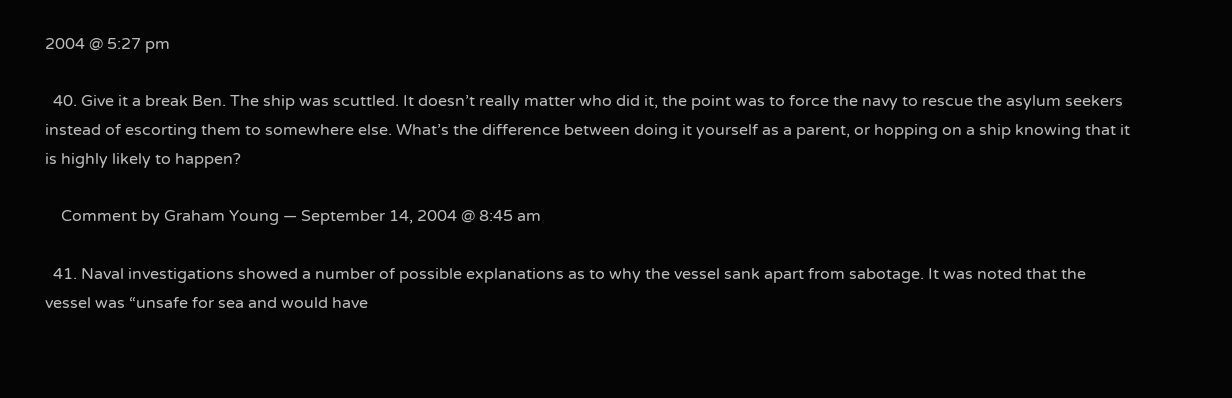2004 @ 5:27 pm

  40. Give it a break Ben. The ship was scuttled. It doesn’t really matter who did it, the point was to force the navy to rescue the asylum seekers instead of escorting them to somewhere else. What’s the difference between doing it yourself as a parent, or hopping on a ship knowing that it is highly likely to happen?

    Comment by Graham Young — September 14, 2004 @ 8:45 am

  41. Naval investigations showed a number of possible explanations as to why the vessel sank apart from sabotage. It was noted that the vessel was “unsafe for sea and would have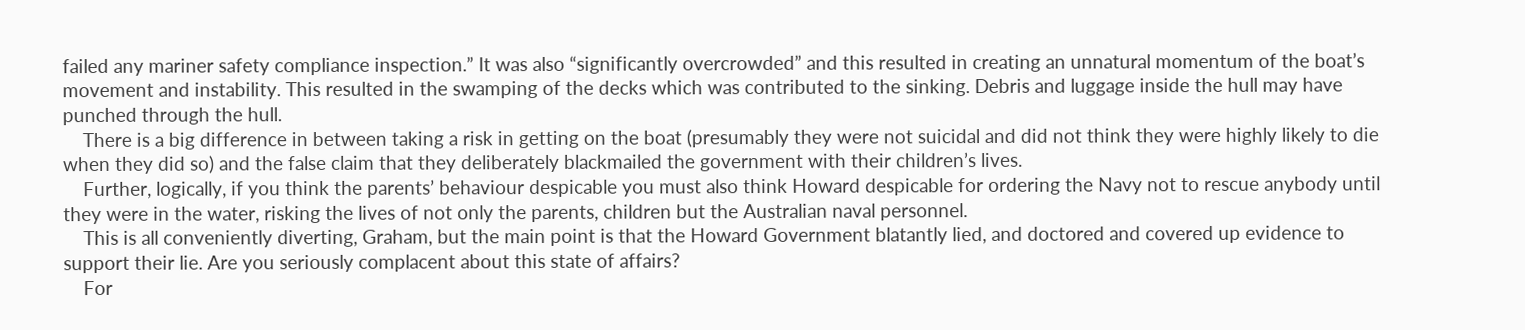failed any mariner safety compliance inspection.” It was also “significantly overcrowded” and this resulted in creating an unnatural momentum of the boat’s movement and instability. This resulted in the swamping of the decks which was contributed to the sinking. Debris and luggage inside the hull may have punched through the hull.
    There is a big difference in between taking a risk in getting on the boat (presumably they were not suicidal and did not think they were highly likely to die when they did so) and the false claim that they deliberately blackmailed the government with their children’s lives.
    Further, logically, if you think the parents’ behaviour despicable you must also think Howard despicable for ordering the Navy not to rescue anybody until they were in the water, risking the lives of not only the parents, children but the Australian naval personnel.
    This is all conveniently diverting, Graham, but the main point is that the Howard Government blatantly lied, and doctored and covered up evidence to support their lie. Are you seriously complacent about this state of affairs?
    For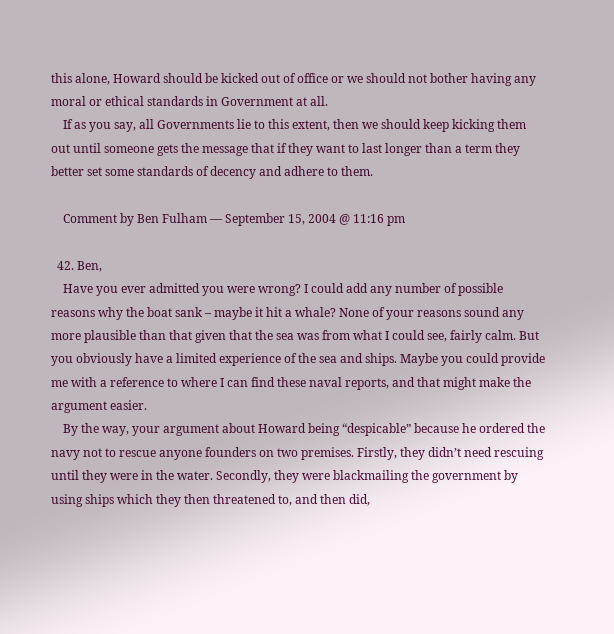this alone, Howard should be kicked out of office or we should not bother having any moral or ethical standards in Government at all.
    If as you say, all Governments lie to this extent, then we should keep kicking them out until someone gets the message that if they want to last longer than a term they better set some standards of decency and adhere to them.

    Comment by Ben Fulham — September 15, 2004 @ 11:16 pm

  42. Ben,
    Have you ever admitted you were wrong? I could add any number of possible reasons why the boat sank – maybe it hit a whale? None of your reasons sound any more plausible than that given that the sea was from what I could see, fairly calm. But you obviously have a limited experience of the sea and ships. Maybe you could provide me with a reference to where I can find these naval reports, and that might make the argument easier.
    By the way, your argument about Howard being “despicable” because he ordered the navy not to rescue anyone founders on two premises. Firstly, they didn’t need rescuing until they were in the water. Secondly, they were blackmailing the government by using ships which they then threatened to, and then did,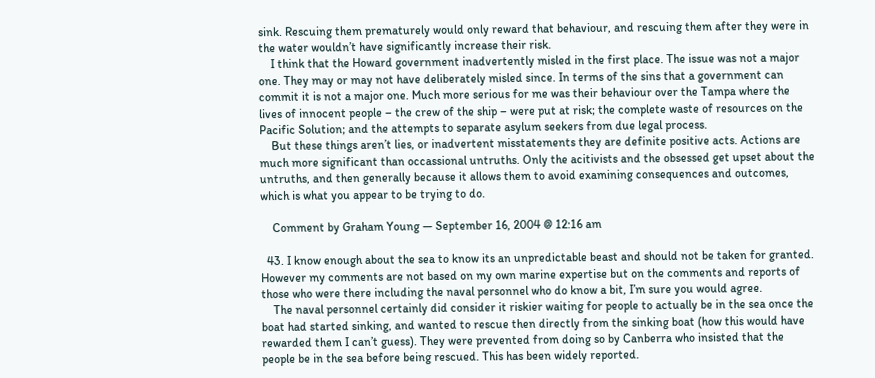sink. Rescuing them prematurely would only reward that behaviour, and rescuing them after they were in the water wouldn’t have significantly increase their risk.
    I think that the Howard government inadvertently misled in the first place. The issue was not a major one. They may or may not have deliberately misled since. In terms of the sins that a government can commit it is not a major one. Much more serious for me was their behaviour over the Tampa where the lives of innocent people – the crew of the ship – were put at risk; the complete waste of resources on the Pacific Solution; and the attempts to separate asylum seekers from due legal process.
    But these things aren’t lies, or inadvertent misstatements they are definite positive acts. Actions are much more significant than occassional untruths. Only the acitivists and the obsessed get upset about the untruths, and then generally because it allows them to avoid examining consequences and outcomes, which is what you appear to be trying to do.

    Comment by Graham Young — September 16, 2004 @ 12:16 am

  43. I know enough about the sea to know its an unpredictable beast and should not be taken for granted. However my comments are not based on my own marine expertise but on the comments and reports of those who were there including the naval personnel who do know a bit, I’m sure you would agree.
    The naval personnel certainly did consider it riskier waiting for people to actually be in the sea once the boat had started sinking, and wanted to rescue then directly from the sinking boat (how this would have rewarded them I can’t guess). They were prevented from doing so by Canberra who insisted that the people be in the sea before being rescued. This has been widely reported.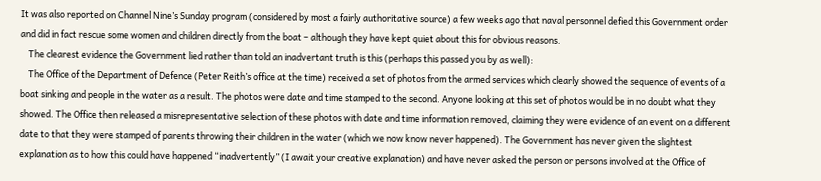It was also reported on Channel Nine’s Sunday program (considered by most a fairly authoritative source) a few weeks ago that naval personnel defied this Government order and did in fact rescue some women and children directly from the boat – although they have kept quiet about this for obvious reasons.
    The clearest evidence the Government lied rather than told an inadvertant truth is this (perhaps this passed you by as well):
    The Office of the Department of Defence (Peter Reith’s office at the time) received a set of photos from the armed services which clearly showed the sequence of events of a boat sinking and people in the water as a result. The photos were date and time stamped to the second. Anyone looking at this set of photos would be in no doubt what they showed. The Office then released a misrepresentative selection of these photos with date and time information removed, claiming they were evidence of an event on a different date to that they were stamped of parents throwing their children in the water (which we now know never happened). The Government has never given the slightest explanation as to how this could have happened “inadvertently” (I await your creative explanation) and have never asked the person or persons involved at the Office of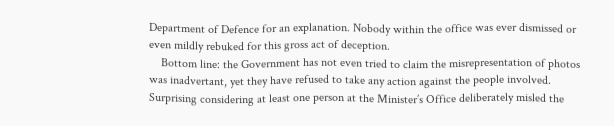Department of Defence for an explanation. Nobody within the office was ever dismissed or even mildly rebuked for this gross act of deception.
    Bottom line: the Government has not even tried to claim the misrepresentation of photos was inadvertant, yet they have refused to take any action against the people involved. Surprising considering at least one person at the Minister’s Office deliberately misled the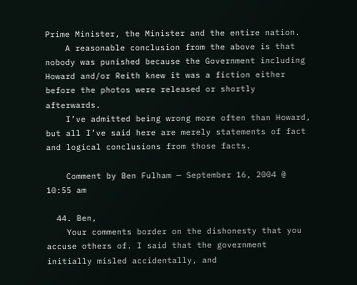Prime Minister, the Minister and the entire nation.
    A reasonable conclusion from the above is that nobody was punished because the Government including Howard and/or Reith knew it was a fiction either before the photos were released or shortly afterwards.
    I’ve admitted being wrong more often than Howard, but all I’ve said here are merely statements of fact and logical conclusions from those facts.

    Comment by Ben Fulham — September 16, 2004 @ 10:55 am

  44. Ben,
    Your comments border on the dishonesty that you accuse others of. I said that the government initially misled accidentally, and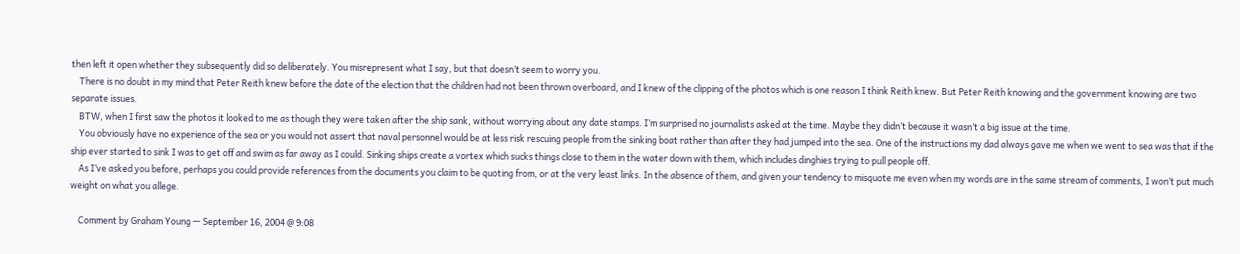then left it open whether they subsequently did so deliberately. You misrepresent what I say, but that doesn’t seem to worry you.
    There is no doubt in my mind that Peter Reith knew before the date of the election that the children had not been thrown overboard, and I knew of the clipping of the photos which is one reason I think Reith knew. But Peter Reith knowing and the government knowing are two separate issues.
    BTW, when I first saw the photos it looked to me as though they were taken after the ship sank, without worrying about any date stamps. I’m surprised no journalists asked at the time. Maybe they didn’t because it wasn’t a big issue at the time.
    You obviously have no experience of the sea or you would not assert that naval personnel would be at less risk rescuing people from the sinking boat rather than after they had jumped into the sea. One of the instructions my dad always gave me when we went to sea was that if the ship ever started to sink I was to get off and swim as far away as I could. Sinking ships create a vortex which sucks things close to them in the water down with them, which includes dinghies trying to pull people off.
    As I’ve asked you before, perhaps you could provide references from the documents you claim to be quoting from, or at the very least links. In the absence of them, and given your tendency to misquote me even when my words are in the same stream of comments, I won’t put much weight on what you allege.

    Comment by Graham Young — September 16, 2004 @ 9:08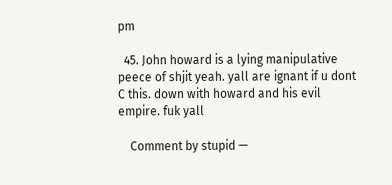pm

  45. John howard is a lying manipulative peece of shjit yeah. yall are ignant if u dont C this. down with howard and his evil empire. fuk yall

    Comment by stupid —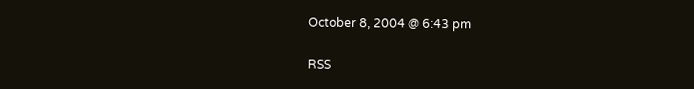October 8, 2004 @ 6:43 pm

RSS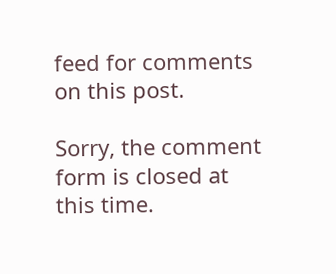feed for comments on this post.

Sorry, the comment form is closed at this time.